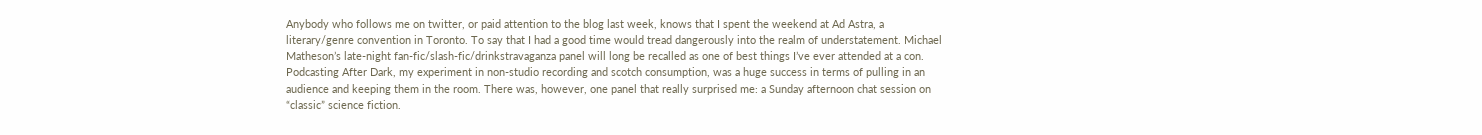Anybody who follows me on twitter, or paid attention to the blog last week, knows that I spent the weekend at Ad Astra, a literary/genre convention in Toronto. To say that I had a good time would tread dangerously into the realm of understatement. Michael Matheson’s late-night fan-fic/slash-fic/drinkstravaganza panel will long be recalled as one of best things I’ve ever attended at a con. Podcasting After Dark, my experiment in non-studio recording and scotch consumption, was a huge success in terms of pulling in an audience and keeping them in the room. There was, however, one panel that really surprised me: a Sunday afternoon chat session on “classic” science fiction.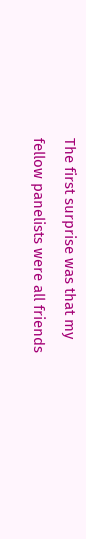The first surprise was that my fellow panelists were all friends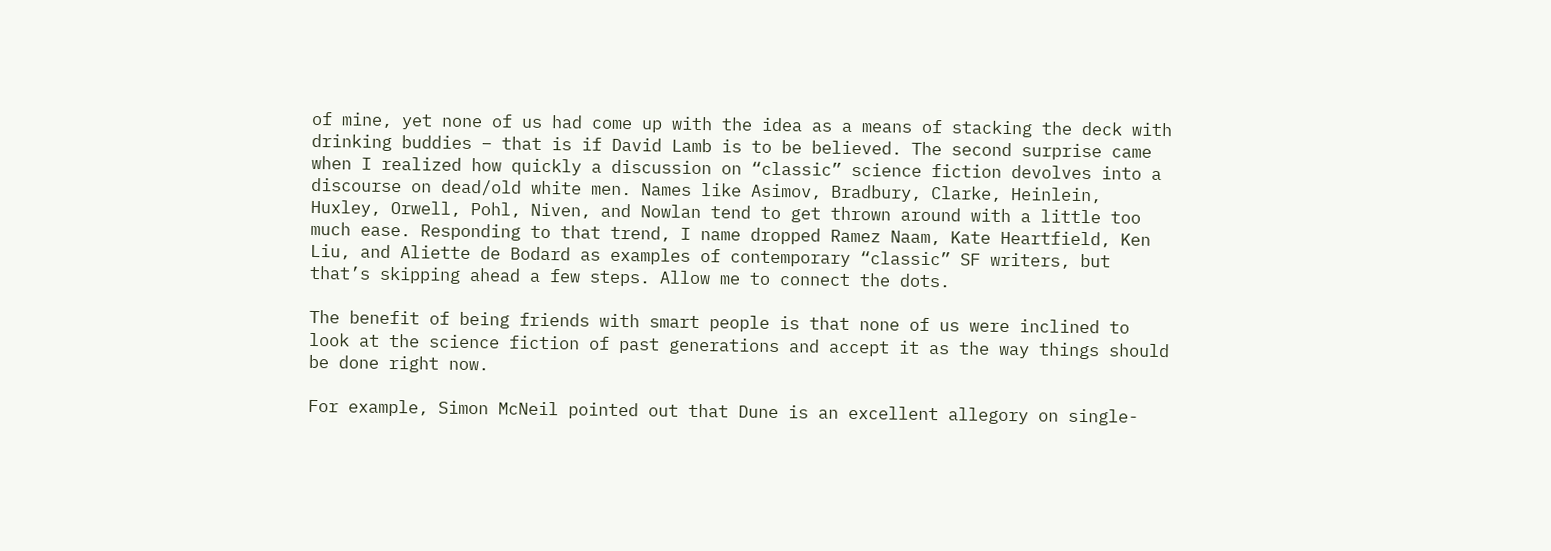of mine, yet none of us had come up with the idea as a means of stacking the deck with drinking buddies – that is if David Lamb is to be believed. The second surprise came when I realized how quickly a discussion on “classic” science fiction devolves into a discourse on dead/old white men. Names like Asimov, Bradbury, Clarke, Heinlein, Huxley, Orwell, Pohl, Niven, and Nowlan tend to get thrown around with a little too much ease. Responding to that trend, I name dropped Ramez Naam, Kate Heartfield, Ken Liu, and Aliette de Bodard as examples of contemporary “classic” SF writers, but that’s skipping ahead a few steps. Allow me to connect the dots.

The benefit of being friends with smart people is that none of us were inclined to look at the science fiction of past generations and accept it as the way things should be done right now.

For example, Simon McNeil pointed out that Dune is an excellent allegory on single-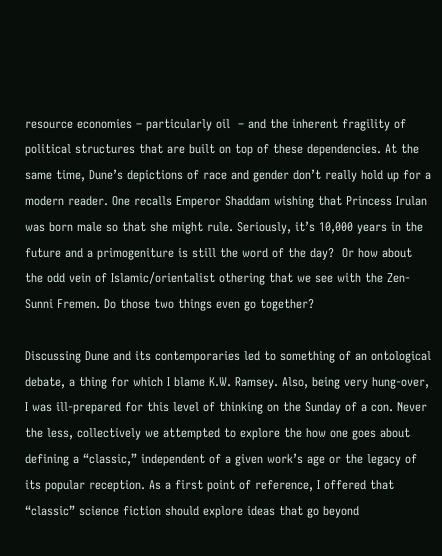resource economies – particularly oil  – and the inherent fragility of political structures that are built on top of these dependencies. At the same time, Dune’s depictions of race and gender don’t really hold up for a modern reader. One recalls Emperor Shaddam wishing that Princess Irulan was born male so that she might rule. Seriously, it’s 10,000 years in the future and a primogeniture is still the word of the day?  Or how about the odd vein of Islamic/orientalist othering that we see with the Zen-Sunni Fremen. Do those two things even go together?

Discussing Dune and its contemporaries led to something of an ontological debate, a thing for which I blame K.W. Ramsey. Also, being very hung-over, I was ill-prepared for this level of thinking on the Sunday of a con. Never the less, collectively we attempted to explore the how one goes about defining a “classic,” independent of a given work’s age or the legacy of its popular reception. As a first point of reference, I offered that “classic” science fiction should explore ideas that go beyond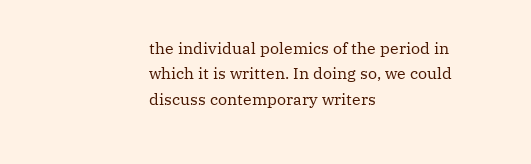the individual polemics of the period in which it is written. In doing so, we could discuss contemporary writers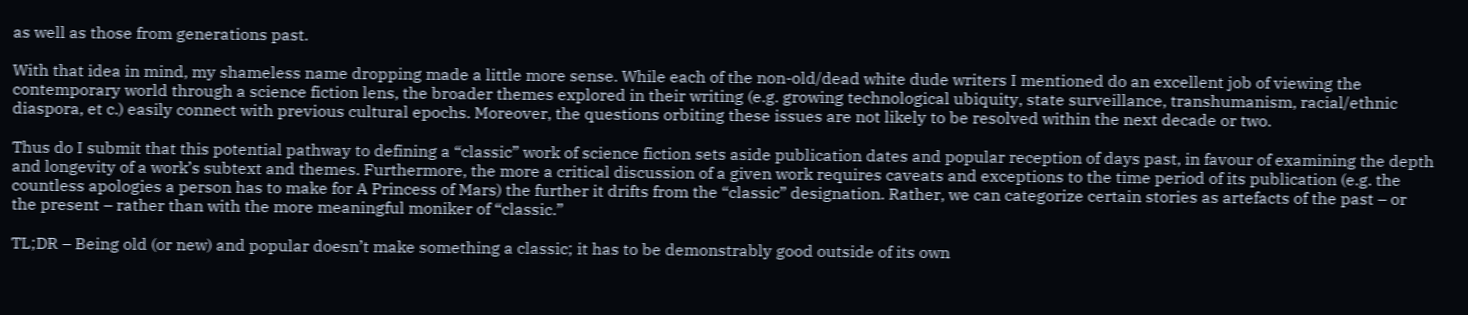as well as those from generations past.

With that idea in mind, my shameless name dropping made a little more sense. While each of the non-old/dead white dude writers I mentioned do an excellent job of viewing the contemporary world through a science fiction lens, the broader themes explored in their writing (e.g. growing technological ubiquity, state surveillance, transhumanism, racial/ethnic diaspora, et c.) easily connect with previous cultural epochs. Moreover, the questions orbiting these issues are not likely to be resolved within the next decade or two.

Thus do I submit that this potential pathway to defining a “classic” work of science fiction sets aside publication dates and popular reception of days past, in favour of examining the depth and longevity of a work’s subtext and themes. Furthermore, the more a critical discussion of a given work requires caveats and exceptions to the time period of its publication (e.g. the countless apologies a person has to make for A Princess of Mars) the further it drifts from the “classic” designation. Rather, we can categorize certain stories as artefacts of the past – or the present – rather than with the more meaningful moniker of “classic.”

TL;DR – Being old (or new) and popular doesn’t make something a classic; it has to be demonstrably good outside of its own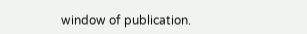window of publication.